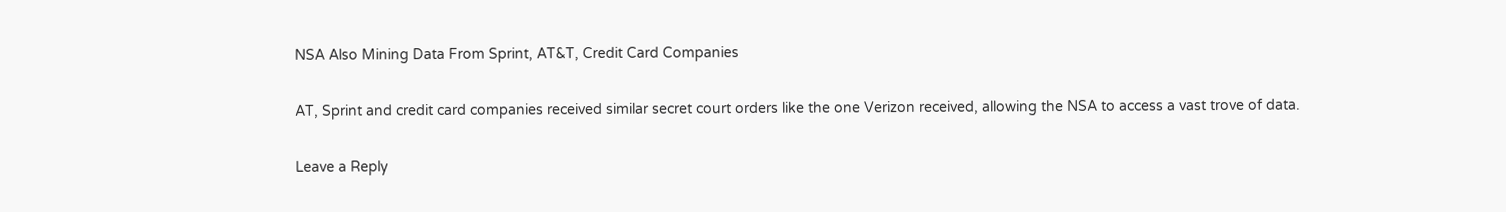NSA Also Mining Data From Sprint, AT&T, Credit Card Companies

AT, Sprint and credit card companies received similar secret court orders like the one Verizon received, allowing the NSA to access a vast trove of data.

Leave a Reply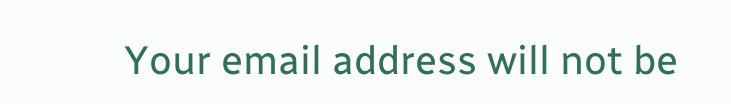Your email address will not be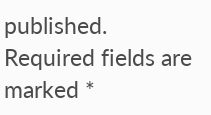published. Required fields are marked *